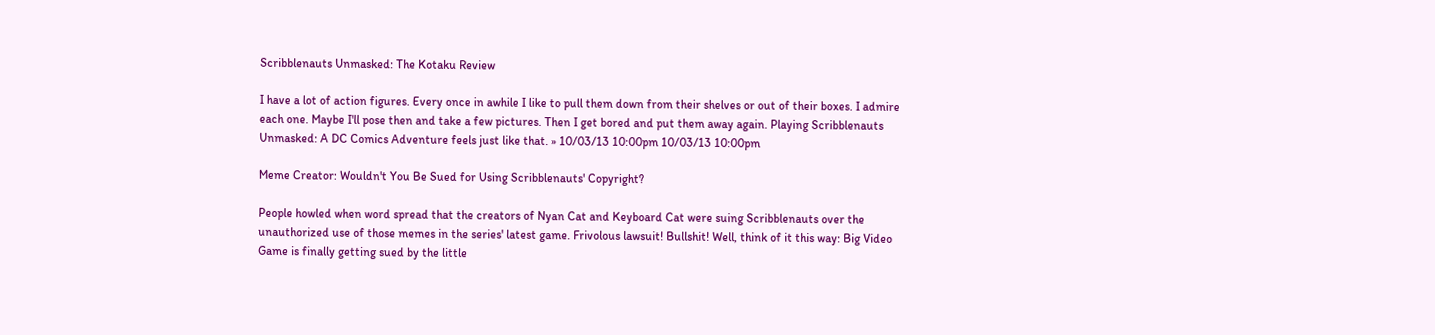Scribblenauts Unmasked: The Kotaku Review

I have a lot of action figures. Every once in awhile I like to pull them down from their shelves or out of their boxes. I admire each one. Maybe I'll pose then and take a few pictures. Then I get bored and put them away again. Playing Scribblenauts Unmasked: A DC Comics Adventure feels just like that. » 10/03/13 10:00pm 10/03/13 10:00pm

Meme Creator: Wouldn't You Be Sued for Using Scribblenauts' Copyright?

People howled when word spread that the creators of Nyan Cat and Keyboard Cat were suing Scribblenauts over the unauthorized use of those memes in the series' latest game. Frivolous lawsuit! Bullshit! Well, think of it this way: Big Video Game is finally getting sued by the little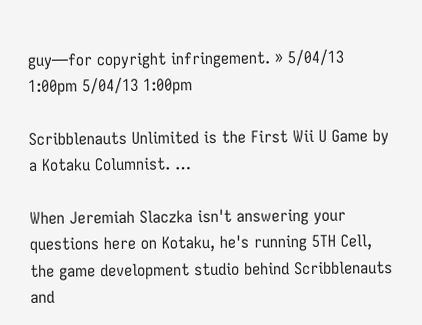guy—for copyright infringement. » 5/04/13 1:00pm 5/04/13 1:00pm

Scribblenauts Unlimited is the First Wii U Game by a Kotaku Columnist. …

When Jeremiah Slaczka isn't answering your questions here on Kotaku, he's running 5TH Cell, the game development studio behind Scribblenauts and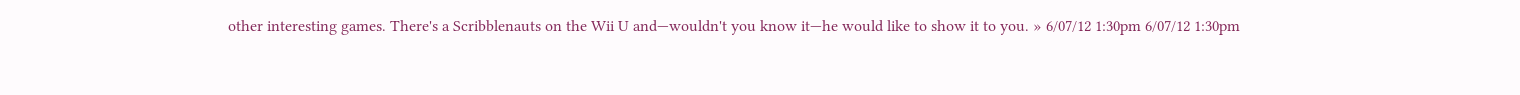other interesting games. There's a Scribblenauts on the Wii U and—wouldn't you know it—he would like to show it to you. » 6/07/12 1:30pm 6/07/12 1:30pm